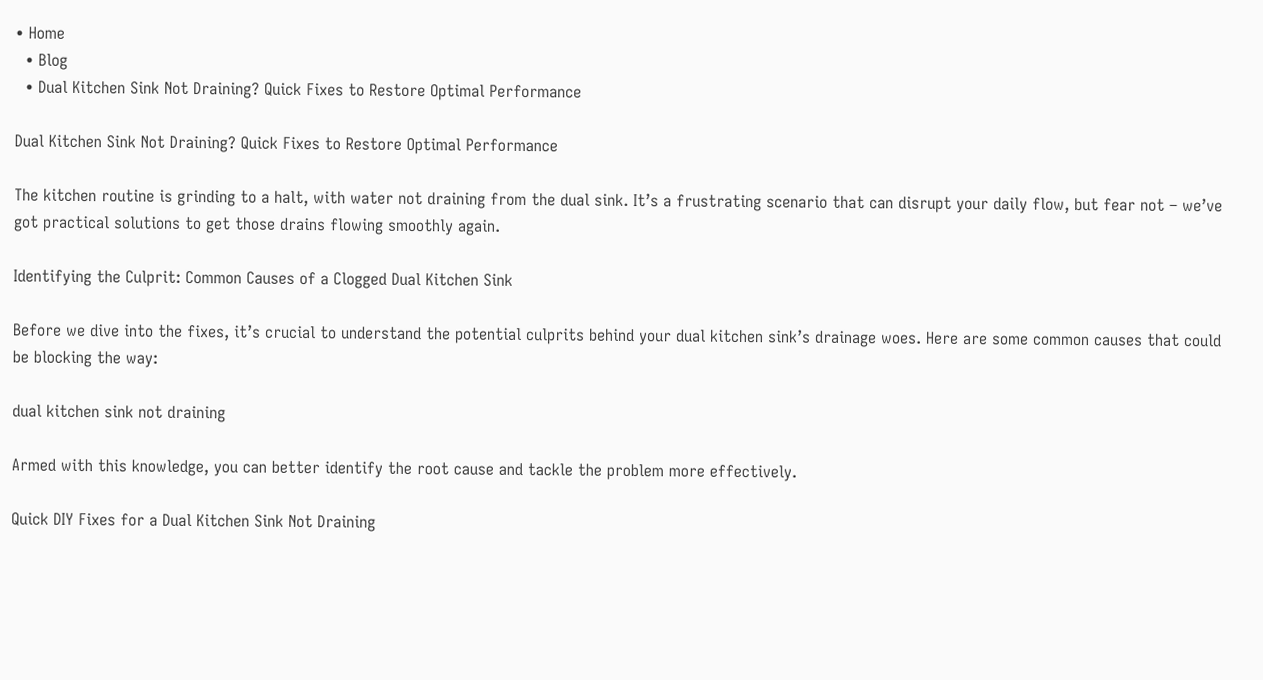• Home
  • Blog
  • Dual Kitchen Sink Not Draining? Quick Fixes to Restore Optimal Performance

Dual Kitchen Sink Not Draining? Quick Fixes to Restore Optimal Performance

The kitchen routine is grinding to a halt, with water not draining from the dual sink. It’s a frustrating scenario that can disrupt your daily flow, but fear not – we’ve got practical solutions to get those drains flowing smoothly again.

Identifying the Culprit: Common Causes of a Clogged Dual Kitchen Sink

Before we dive into the fixes, it’s crucial to understand the potential culprits behind your dual kitchen sink’s drainage woes. Here are some common causes that could be blocking the way:

dual kitchen sink not draining

Armed with this knowledge, you can better identify the root cause and tackle the problem more effectively.

Quick DIY Fixes for a Dual Kitchen Sink Not Draining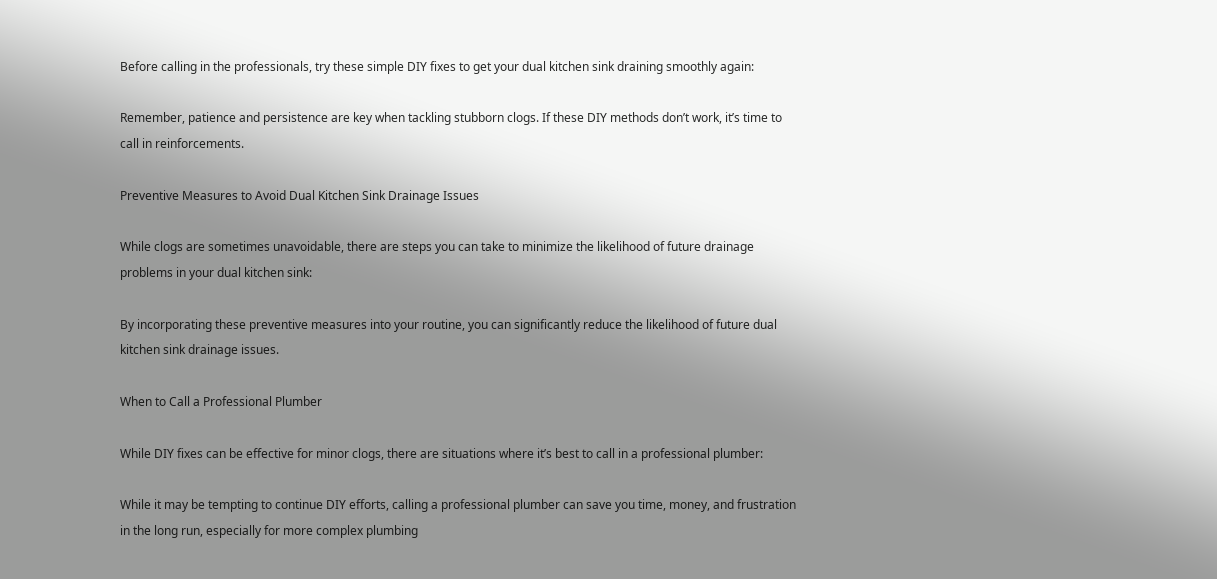Before calling in the professionals, try these simple DIY fixes to get your dual kitchen sink draining smoothly again:

Remember, patience and persistence are key when tackling stubborn clogs. If these DIY methods don’t work, it’s time to call in reinforcements.

Preventive Measures to Avoid Dual Kitchen Sink Drainage Issues

While clogs are sometimes unavoidable, there are steps you can take to minimize the likelihood of future drainage problems in your dual kitchen sink:

By incorporating these preventive measures into your routine, you can significantly reduce the likelihood of future dual kitchen sink drainage issues.

When to Call a Professional Plumber

While DIY fixes can be effective for minor clogs, there are situations where it’s best to call in a professional plumber:

While it may be tempting to continue DIY efforts, calling a professional plumber can save you time, money, and frustration in the long run, especially for more complex plumbing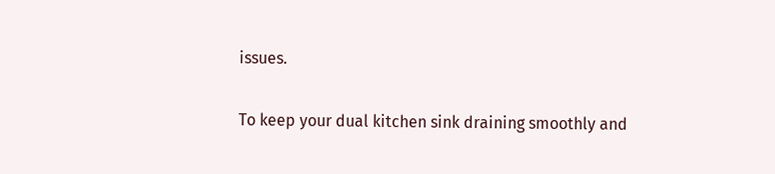issues.

To keep your dual kitchen sink draining smoothly and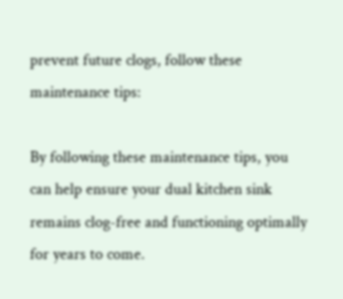prevent future clogs, follow these maintenance tips:

By following these maintenance tips, you can help ensure your dual kitchen sink remains clog-free and functioning optimally for years to come.